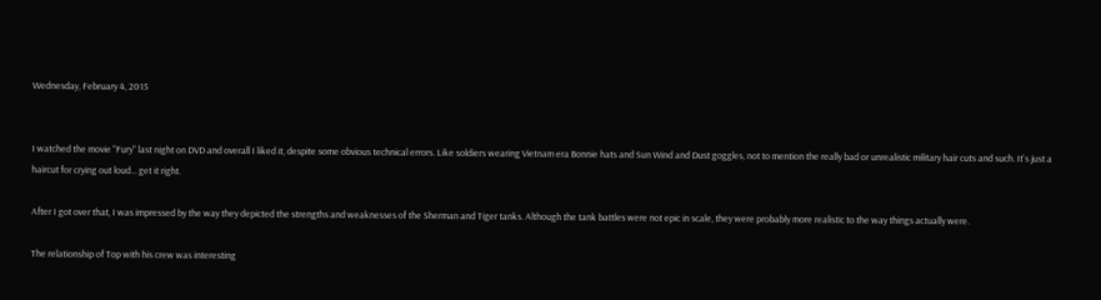Wednesday, February 4, 2015


I watched the movie "Fury" last night on DVD and overall I liked it, despite some obvious technical errors. Like soldiers wearing Vietnam era Bonnie hats and Sun Wind and Dust goggles, not to mention the really bad or unrealistic military hair cuts and such. It's just a haircut for crying out loud... get it right.

After I got over that, I was impressed by the way they depicted the strengths and weaknesses of the Sherman and Tiger tanks. Although the tank battles were not epic in scale, they were probably more realistic to the way things actually were.

The relationship of Top with his crew was interesting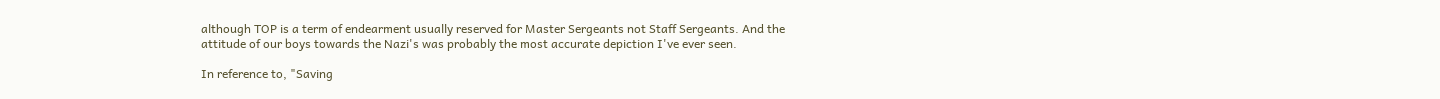although TOP is a term of endearment usually reserved for Master Sergeants not Staff Sergeants. And the attitude of our boys towards the Nazi's was probably the most accurate depiction I've ever seen.

In reference to, "Saving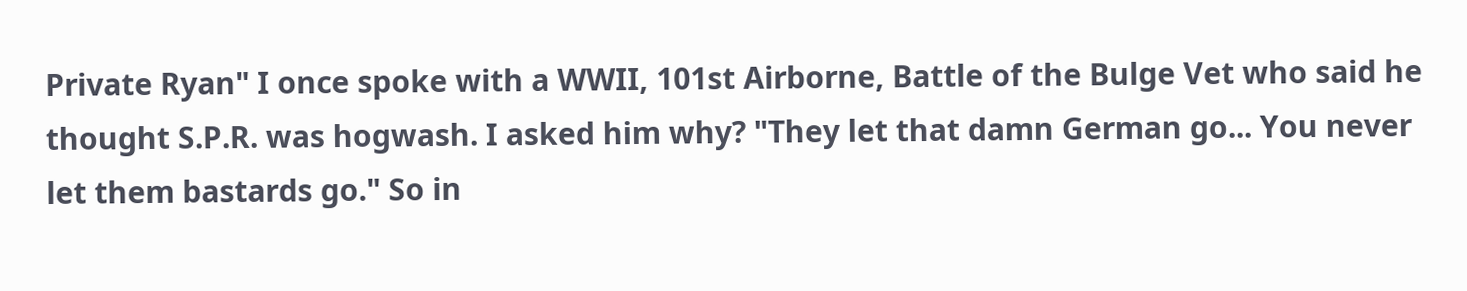Private Ryan" I once spoke with a WWII, 101st Airborne, Battle of the Bulge Vet who said he thought S.P.R. was hogwash. I asked him why? "They let that damn German go... You never let them bastards go." So in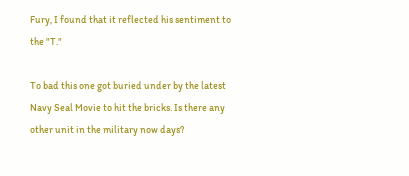Fury, I found that it reflected his sentiment to the "T."

To bad this one got buried under by the latest Navy Seal Movie to hit the bricks. Is there any other unit in the military now days?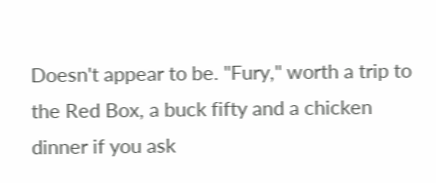Doesn't appear to be. "Fury," worth a trip to the Red Box, a buck fifty and a chicken dinner if you ask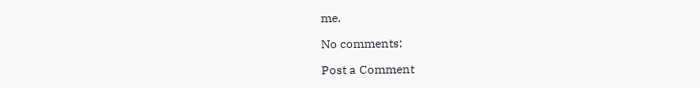me.

No comments:

Post a Comment